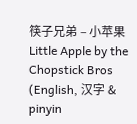筷子兄弟 – 小苹果 Little Apple by the Chopstick Bros (English, 汉字 & pinyin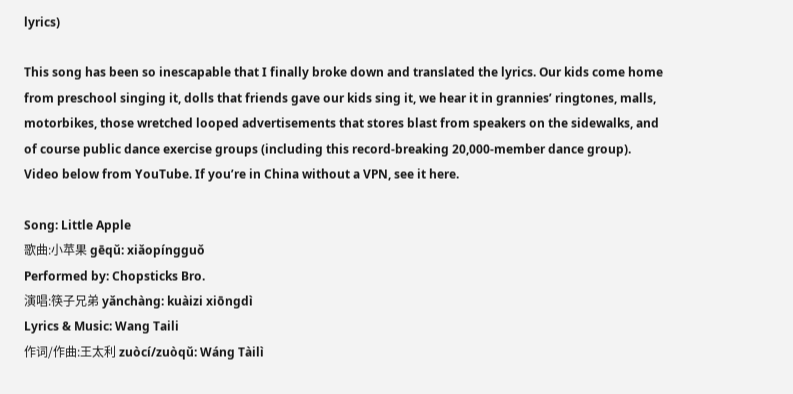lyrics)

This song has been so inescapable that I finally broke down and translated the lyrics. Our kids come home from preschool singing it, dolls that friends gave our kids sing it, we hear it in grannies’ ringtones, malls, motorbikes, those wretched looped advertisements that stores blast from speakers on the sidewalks, and of course public dance exercise groups (including this record-breaking 20,000-member dance group). Video below from YouTube. If you’re in China without a VPN, see it here.

Song: Little Apple
歌曲:小苹果 gēqǔ: xiǎopíngguǒ
Performed by: Chopsticks Bro.
演唱:筷子兄弟 yǎnchàng: kuàizi xiōngdì
Lyrics & Music: Wang Taili
作词/作曲:王太利 zuòcí/zuòqǔ: Wáng Tàilì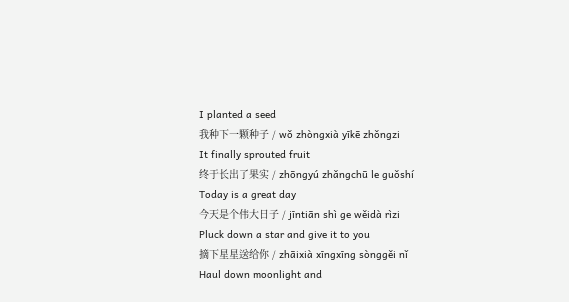I planted a seed
我种下一颗种子 / wǒ zhòngxià yīkē zhǒngzi
It finally sprouted fruit
终于长出了果实 / zhōngyú zhǎngchū le guǒshí
Today is a great day
今天是个伟大日子 / jīntiān shì ge wěidà rìzi
Pluck down a star and give it to you
摘下星星送给你 / zhāixià xīngxīng sònggěi nǐ
Haul down moonlight and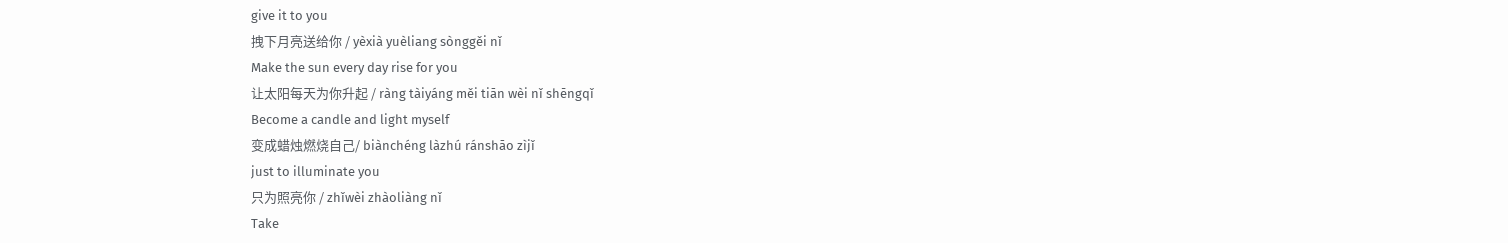give it to you
拽下月亮送给你 / yèxià yuèliang sònggěi nǐ
Make the sun every day rise for you
让太阳每天为你升起 / ràng tàiyáng měi tiān wèi nǐ shēngqǐ
Become a candle and light myself
变成蜡烛燃烧自己/ biànchéng làzhú ránshāo zìjǐ
just to illuminate you
只为照亮你 / zhǐwèi zhàoliàng nǐ
Take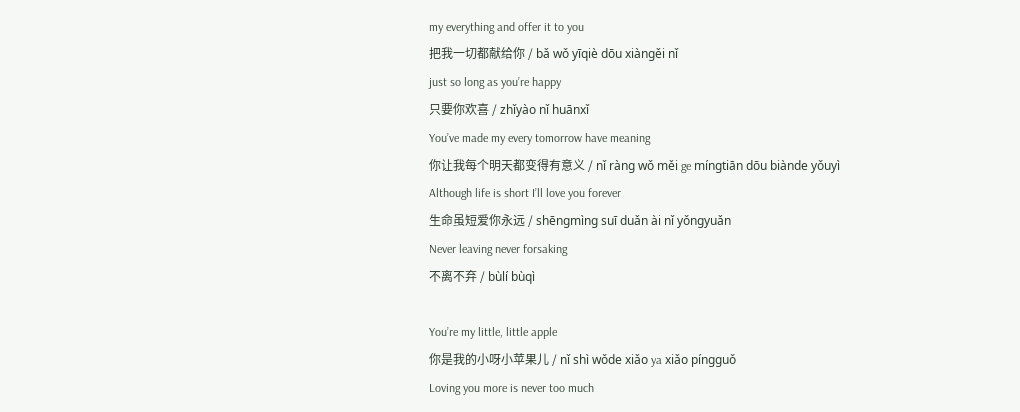my everything and offer it to you
把我一切都献给你 / bǎ wǒ yīqiè dōu xiàngěi nǐ
just so long as you’re happy
只要你欢喜 / zhǐyào nǐ huānxǐ
You’ve made my every tomorrow have meaning
你让我每个明天都变得有意义 / nǐ ràng wǒ měi ge míngtiān dōu biànde yǒuyì
Although life is short I’ll love you forever
生命虽短爱你永远 / shēngmìng suī duǎn ài nǐ yǒngyuǎn
Never leaving never forsaking
不离不弃 / bùlí bùqì

You’re my little, little apple
你是我的小呀小苹果儿 / nǐ shì wǒde xiǎo ya xiǎo píngguǒ
Loving you more is never too much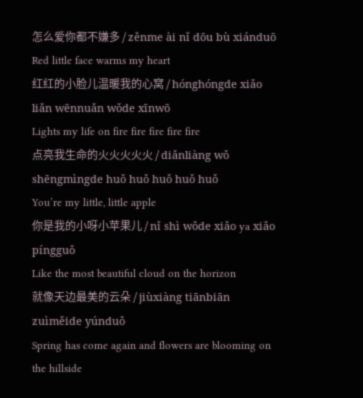怎么爱你都不嫌多 / zěnme ài nǐ dōu bù xiánduō
Red little face warms my heart
红红的小脸儿温暖我的心窝 / hónghóngde xiǎo liǎn wēnnuǎn wǒde xīnwō
Lights my life on fire fire fire fire fire
点亮我生命的火火火火火 / diǎnliàng wǒ shēngmìngde huǒ huǒ huǒ huǒ huǒ
You’re my little, little apple
你是我的小呀小苹果儿 / nǐ shì wǒde xiǎo ya xiǎo píngguǒ
Like the most beautiful cloud on the horizon
就像天边最美的云朵 / jiùxiàng tiānbiān zuìměide yúnduǒ
Spring has come again and flowers are blooming on the hillside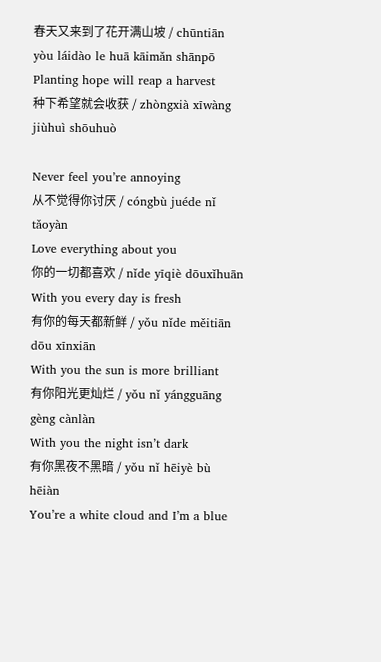春天又来到了花开满山坡 / chūntiān yòu láidào le huā kāimǎn shānpō
Planting hope will reap a harvest
种下希望就会收获 / zhòngxià xīwàng jiùhuì shōuhuò

Never feel you’re annoying
从不觉得你讨厌 / cóngbù juéde nǐ tǎoyàn
Love everything about you
你的一切都喜欢 / nǐde yīqiè dōuxǐhuān
With you every day is fresh
有你的每天都新鲜 / yǒu nǐde měitiān dōu xīnxiān
With you the sun is more brilliant
有你阳光更灿烂 / yǒu nǐ yángguāng gèng cànlàn
With you the night isn’t dark
有你黑夜不黑暗 / yǒu nǐ hēiyè bù hēiàn
You’re a white cloud and I’m a blue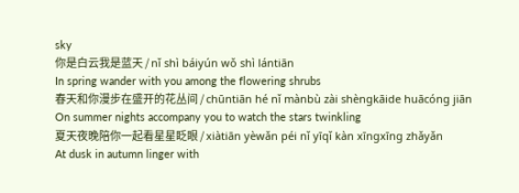sky
你是白云我是蓝天 / nǐ shì báiyún wǒ shì lántiān
In spring wander with you among the flowering shrubs
春天和你漫步在盛开的花丛间 / chūntiān hé nǐ mànbù zài shèngkāide huācóng jiān
On summer nights accompany you to watch the stars twinkling
夏天夜晚陪你一起看星星眨眼 / xiàtiān yèwǎn péi nǐ yīqǐ kàn xīngxīng zhǎyǎn
At dusk in autumn linger with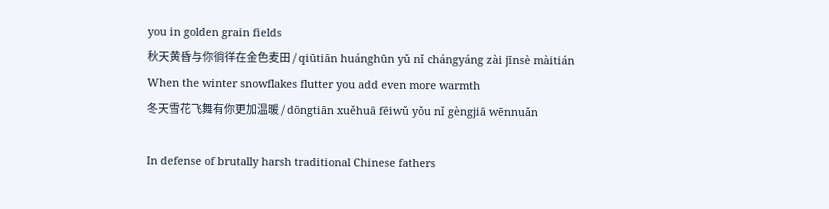you in golden grain fields
秋天黄昏与你徜徉在金色麦田 / qiūtiān huánghūn yǔ nǐ chángyáng zài jīnsè màitián
When the winter snowflakes flutter you add even more warmth
冬天雪花飞舞有你更加温暖 / dōngtiān xuěhuā fēiwǔ yǒu nǐ gèngjiā wēnnuǎn

In defense of brutally harsh traditional Chinese fathers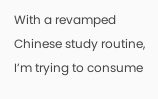With a revamped Chinese study routine, I’m trying to consume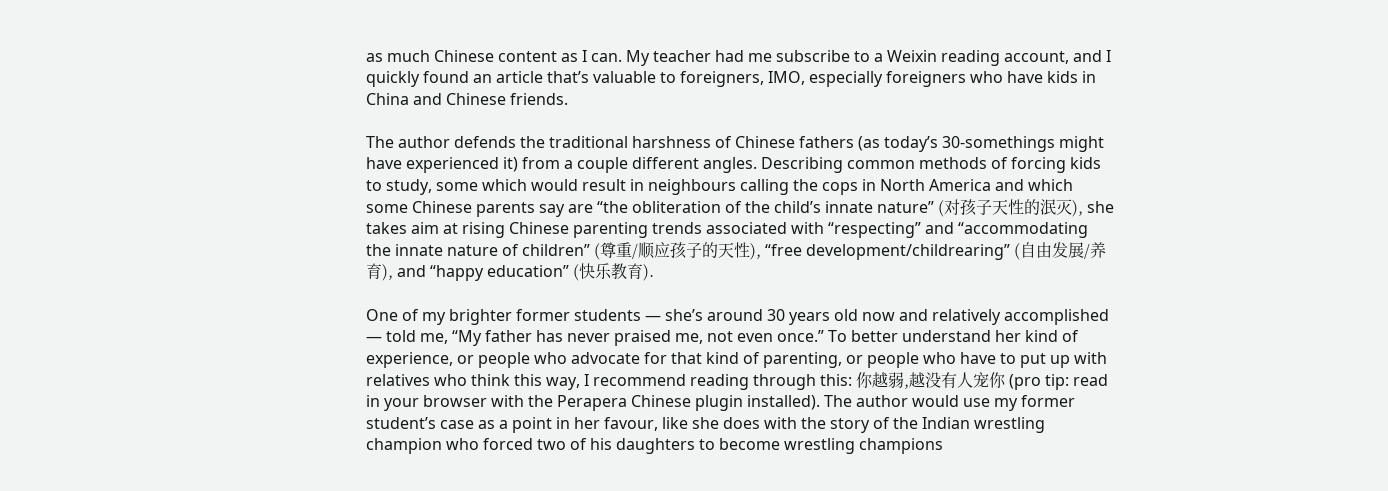as much Chinese content as I can. My teacher had me subscribe to a Weixin reading account, and I quickly found an article that’s valuable to foreigners, IMO, especially foreigners who have kids in China and Chinese friends.

The author defends the traditional harshness of Chinese fathers (as today’s 30-somethings might have experienced it) from a couple different angles. Describing common methods of forcing kids to study, some which would result in neighbours calling the cops in North America and which some Chinese parents say are “the obliteration of the child’s innate nature” (对孩子天性的泯灭), she takes aim at rising Chinese parenting trends associated with “respecting” and “accommodating the innate nature of children” (尊重/顺应孩子的天性), “free development/childrearing” (自由发展/养育), and “happy education” (快乐教育).

One of my brighter former students — she’s around 30 years old now and relatively accomplished — told me, “My father has never praised me, not even once.” To better understand her kind of experience, or people who advocate for that kind of parenting, or people who have to put up with relatives who think this way, I recommend reading through this: 你越弱,越没有人宠你 (pro tip: read in your browser with the Perapera Chinese plugin installed). The author would use my former student’s case as a point in her favour, like she does with the story of the Indian wrestling champion who forced two of his daughters to become wrestling champions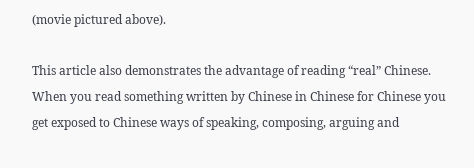(movie pictured above).

This article also demonstrates the advantage of reading “real” Chinese. When you read something written by Chinese in Chinese for Chinese you get exposed to Chinese ways of speaking, composing, arguing and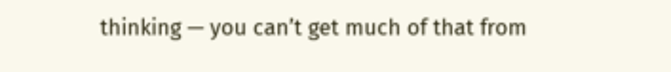thinking — you can’t get much of that from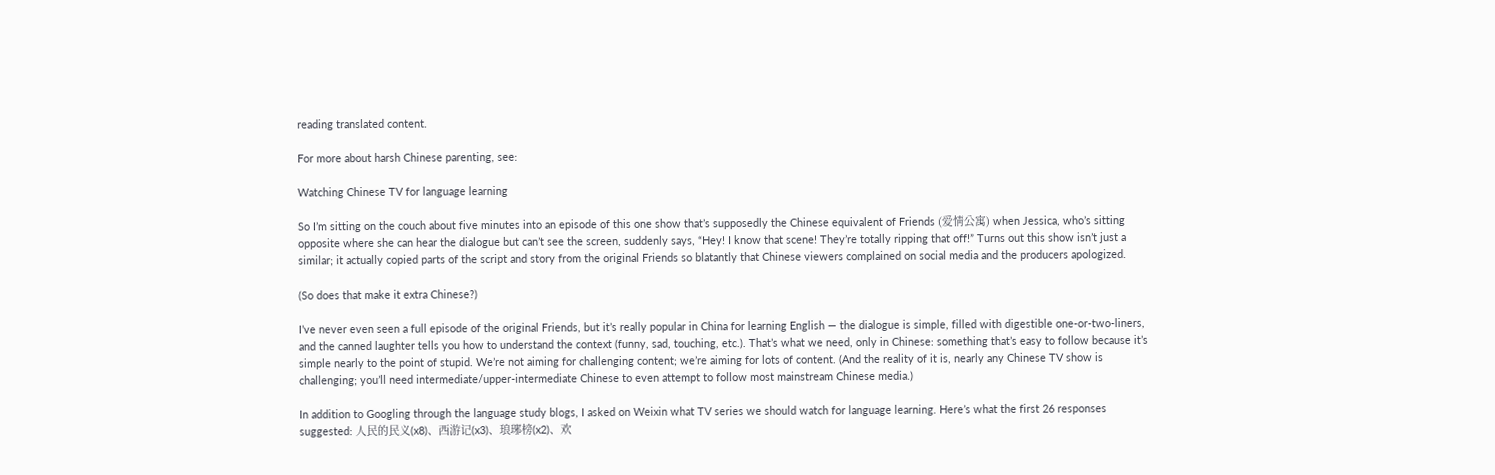reading translated content.

For more about harsh Chinese parenting, see:

Watching Chinese TV for language learning

So I’m sitting on the couch about five minutes into an episode of this one show that’s supposedly the Chinese equivalent of Friends (爱情公寓) when Jessica, who’s sitting opposite where she can hear the dialogue but can’t see the screen, suddenly says, “Hey! I know that scene! They’re totally ripping that off!” Turns out this show isn’t just a similar; it actually copied parts of the script and story from the original Friends so blatantly that Chinese viewers complained on social media and the producers apologized.

(So does that make it extra Chinese?)

I’ve never even seen a full episode of the original Friends, but it’s really popular in China for learning English — the dialogue is simple, filled with digestible one-or-two-liners, and the canned laughter tells you how to understand the context (funny, sad, touching, etc.). That’s what we need, only in Chinese: something that’s easy to follow because it’s simple nearly to the point of stupid. We’re not aiming for challenging content; we’re aiming for lots of content. (And the reality of it is, nearly any Chinese TV show is challenging; you’ll need intermediate/upper-intermediate Chinese to even attempt to follow most mainstream Chinese media.)

In addition to Googling through the language study blogs, I asked on Weixin what TV series we should watch for language learning. Here’s what the first 26 responses suggested: 人民的民义(x8)、西游记(x3)、琅琊榜(x2)、欢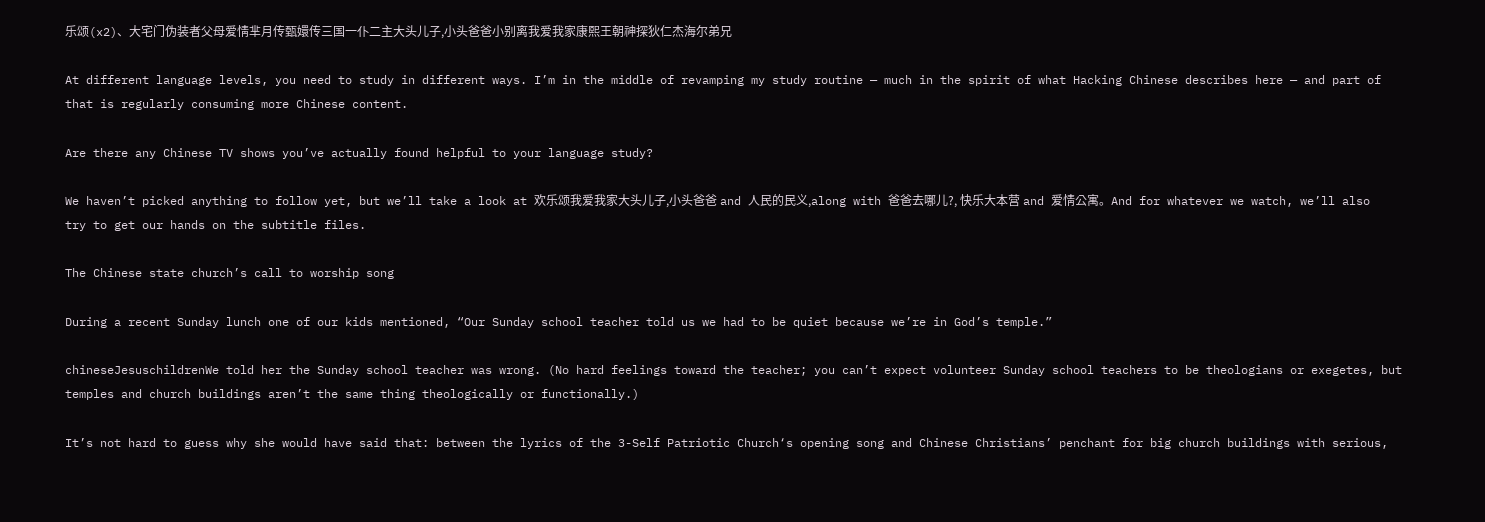乐颂(x2)、大宅门伪装者父母爱情芈月传甄嬛传三国一仆二主大头儿子,小头爸爸小别离我爱我家康熙王朝神探狄仁杰海尔弟兄

At different language levels, you need to study in different ways. I’m in the middle of revamping my study routine — much in the spirit of what Hacking Chinese describes here — and part of that is regularly consuming more Chinese content.

Are there any Chinese TV shows you’ve actually found helpful to your language study?

We haven’t picked anything to follow yet, but we’ll take a look at 欢乐颂我爱我家大头儿子,小头爸爸 and 人民的民义,along with 爸爸去哪儿?, 快乐大本营 and 爱情公寓。And for whatever we watch, we’ll also try to get our hands on the subtitle files.

The Chinese state church’s call to worship song

During a recent Sunday lunch one of our kids mentioned, “Our Sunday school teacher told us we had to be quiet because we’re in God’s temple.”

chineseJesuschildrenWe told her the Sunday school teacher was wrong. (No hard feelings toward the teacher; you can’t expect volunteer Sunday school teachers to be theologians or exegetes, but temples and church buildings aren’t the same thing theologically or functionally.)

It’s not hard to guess why she would have said that: between the lyrics of the 3-Self Patriotic Church‘s opening song and Chinese Christians’ penchant for big church buildings with serious,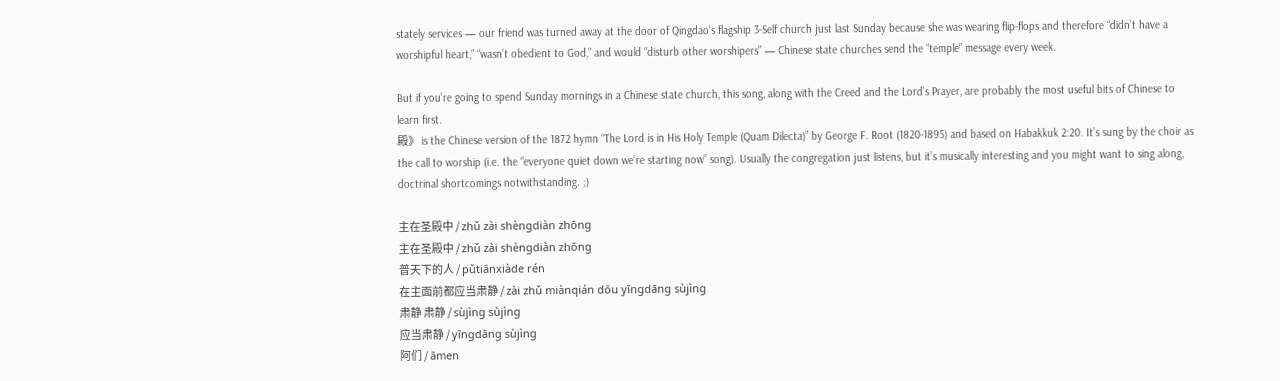stately services — our friend was turned away at the door of Qingdao’s flagship 3-Self church just last Sunday because she was wearing flip-flops and therefore “didn’t have a worshipful heart,” “wasn’t obedient to God,” and would “disturb other worshipers” — Chinese state churches send the “temple” message every week.

But if you’re going to spend Sunday mornings in a Chinese state church, this song, along with the Creed and the Lord’s Prayer, are probably the most useful bits of Chinese to learn first.
殿》 is the Chinese version of the 1872 hymn “The Lord is in His Holy Temple (Quam Dilecta)” by George F. Root (1820-1895) and based on Habakkuk 2:20. It’s sung by the choir as the call to worship (i.e. the “everyone quiet down we’re starting now” song). Usually the congregation just listens, but it’s musically interesting and you might want to sing along, doctrinal shortcomings notwithstanding. ;)

主在圣殿中 / zhǔ zài shèngdiàn zhōng
主在圣殿中 / zhǔ zài shèngdiàn zhōng
普天下的人 / pǔtiānxiàde rén
在主面前都应当肃静 / zài zhǔ miànqián dōu yīngdāng sùjìng
肃静 肃静 / sùjìng sùjìng
应当肃静 / yīngdāng sùjìng
阿们 / āmen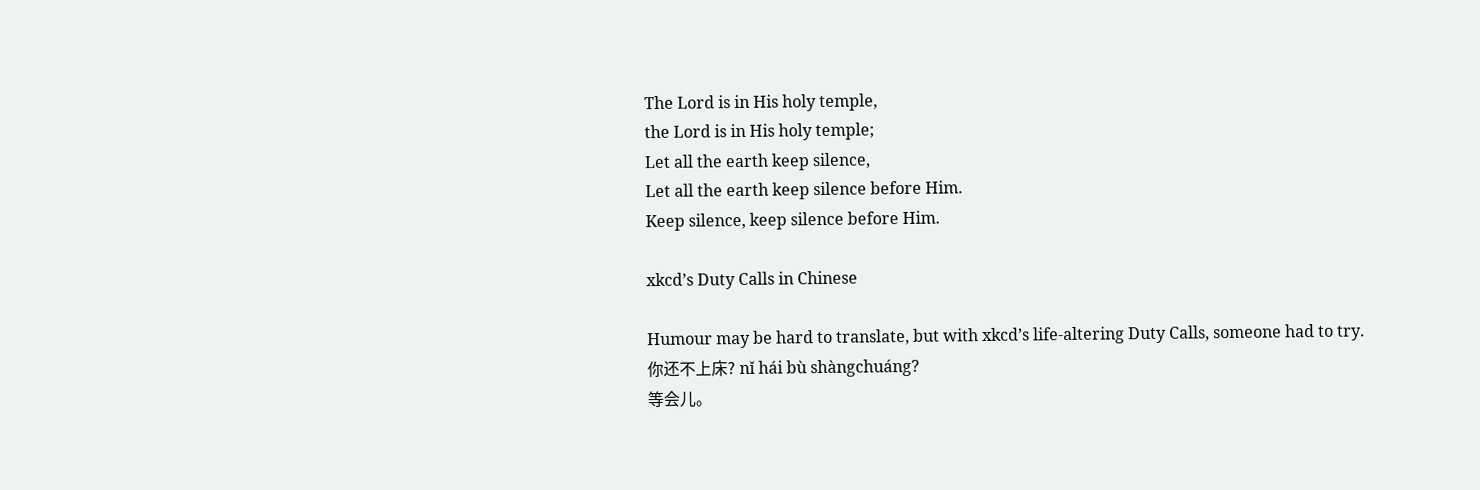The Lord is in His holy temple,
the Lord is in His holy temple;
Let all the earth keep silence,
Let all the earth keep silence before Him.
Keep silence, keep silence before Him.

xkcd’s Duty Calls in Chinese

Humour may be hard to translate, but with xkcd’s life-altering Duty Calls, someone had to try.
你还不上床? nǐ hái bù shàngchuáng?
等会儿。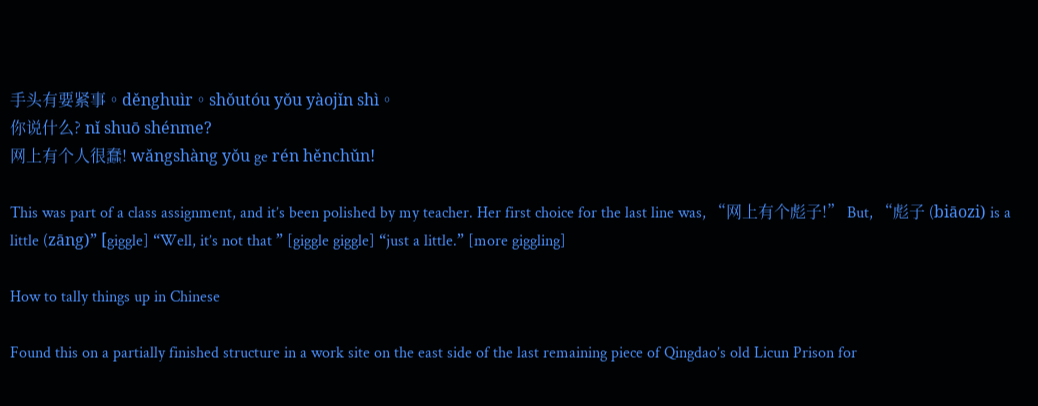手头有要紧事。děnghuìr。shǒutóu yǒu yàojǐn shì。
你说什么? nǐ shuō shénme?
网上有个人很蠢! wǎngshàng yǒu ge rén hěnchǔn!

This was part of a class assignment, and it’s been polished by my teacher. Her first choice for the last line was, “网上有个彪子!” But, “彪子 (biāozi) is a little (zāng)” [giggle] “Well, it’s not that ” [giggle giggle] “just a little.” [more giggling]

How to tally things up in Chinese

Found this on a partially finished structure in a work site on the east side of the last remaining piece of Qingdao’s old Licun Prison for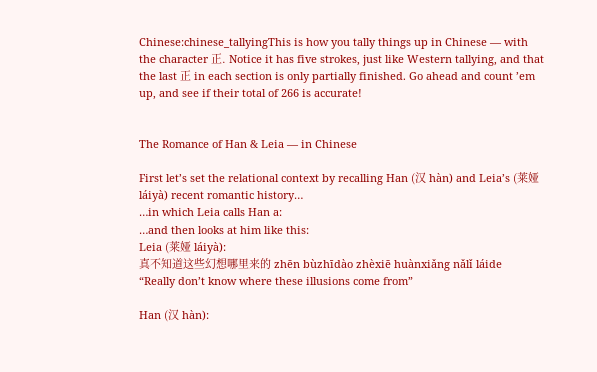Chinese:chinese_tallyingThis is how you tally things up in Chinese — with the character 正. Notice it has five strokes, just like Western tallying, and that the last 正 in each section is only partially finished. Go ahead and count ’em up, and see if their total of 266 is accurate!


The Romance of Han & Leia — in Chinese

First let’s set the relational context by recalling Han (汉 hàn) and Leia’s (莱娅 láiyà) recent romantic history…
…in which Leia calls Han a:
…and then looks at him like this:
Leia (莱娅 láiyà):
真不知道这些幻想哪里来的 zhēn bùzhīdào zhèxiē huànxiǎng nǎlǐ láide
“Really don’t know where these illusions come from”

Han (汉 hàn):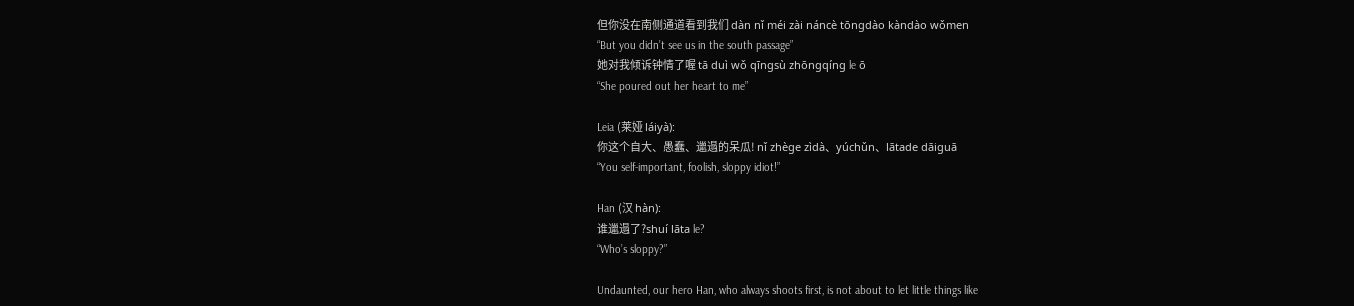但你没在南侧通道看到我们 dàn nǐ méi zài náncè tōngdào kàndào wǒmen
“But you didn’t see us in the south passage”
她对我倾诉钟情了喔 tā duì wǒ qīngsù zhōngqíng le ō
“She poured out her heart to me”

Leia (莱娅 láiyà):
你这个自大、愚蠢、邋遢的呆瓜! nǐ zhège zìdà、yúchǔn、lātade dāiguā
“You self-important, foolish, sloppy idiot!”

Han (汉 hàn):
谁邋遢了?shuí lāta le?
“Who’s sloppy?”

Undaunted, our hero Han, who always shoots first, is not about to let little things like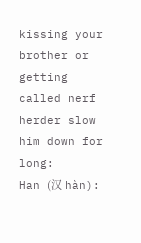kissing your brother or getting called nerf herder slow him down for long:
Han (汉 hàn):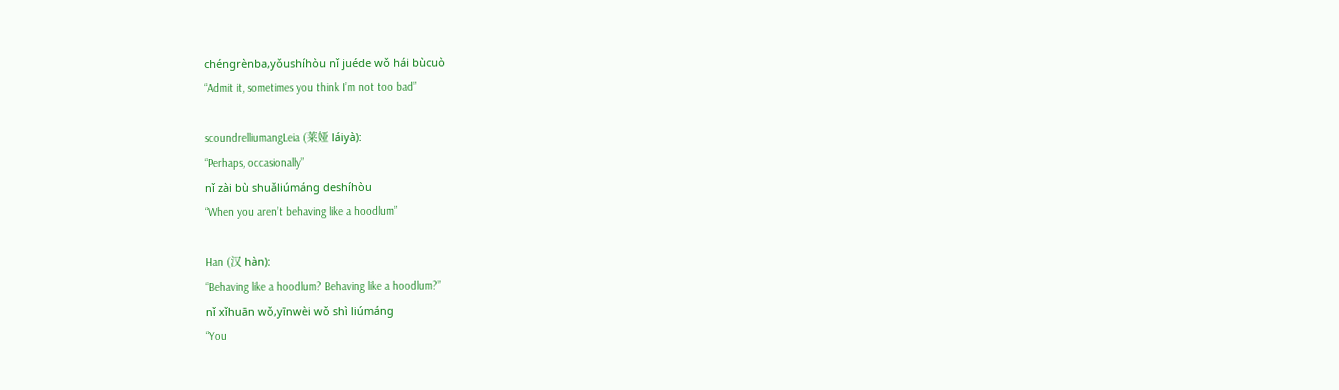chéngrènba,yǒushíhòu nǐ juéde wǒ hái bùcuò
“Admit it, sometimes you think I’m not too bad”

scoundrelliumangLeia (莱娅 láiyà):
“Perhaps, occasionally”
nǐ zài bù shuǎliúmáng deshíhòu
“When you aren’t behaving like a hoodlum”

Han (汉 hàn):
“Behaving like a hoodlum? Behaving like a hoodlum?”
nǐ xǐhuān wǒ,yīnwèi wǒ shì liúmáng
“You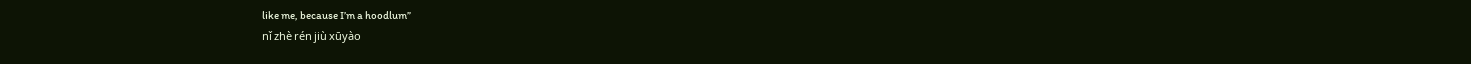like me, because I’m a hoodlum”
nǐ zhè rén jiù xūyào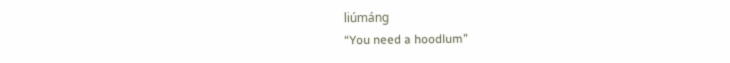liúmáng
“You need a hoodlum”